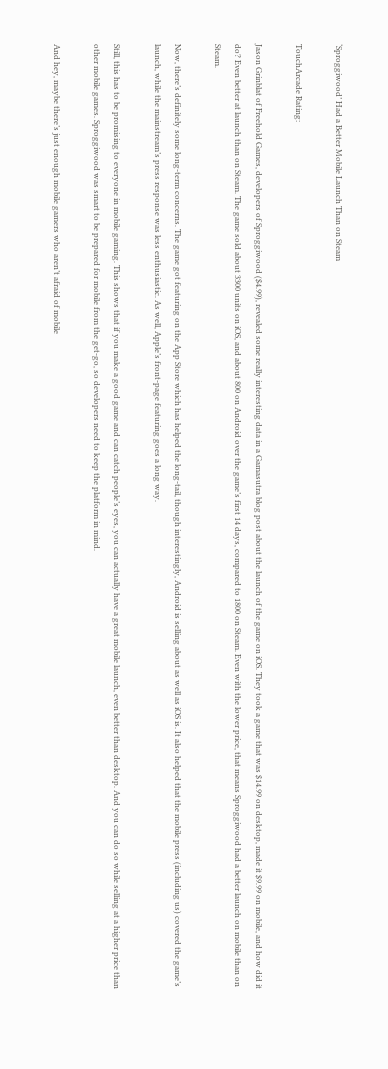‘Sproggiwood’ Had a Better Mobile Launch Than on Steam

TouchArcade Rating:

Jason Grinblat of Freehold Games, developers of Sproggiwood ($4.99), revealed some really interesting data in a Gamasutra blog post about the launch of the game on iOS. They took a game that was $14.99 on desktop, made it $9.99 on mobile, and how did it do? Even better at launch than on Steam. The game sold about 3300 units on iOS, and about 800 on Android over the game’s first 14 days, compared to 1800 on Steam. Even with the lower price, that means Sproggiwood had a better launch on mobile than on Steam.

Now, there’s definitely some long-term concerns. The game got featuring on the App Store which has helped the long-tail, though interestingly, Android is selling about as well as iOS is. It also helped that the mobile press (including us) covered the game’s launch, while the mainstream’s press response was less enthusiastic. As well, Apple’s front-page featuring goes a long way.

Still, this has to be promising to everyone in mobile gaming. This shows that if you make a good game and can catch people’s eyes, you can actually have a great mobile launch, even better than desktop. And you can do so while selling at a higher price than other mobile games. Sproggiwood was smart to be prepared for mobile from the get-go, so developers need to keep the platform in mind.

And hey, maybe there’s just enough mobile gamers who aren’t afraid of mobile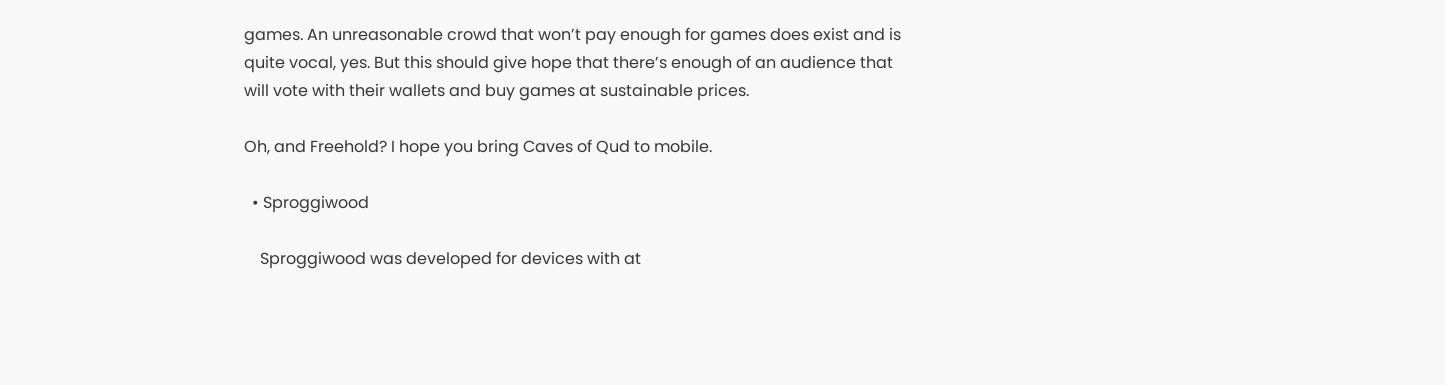games. An unreasonable crowd that won’t pay enough for games does exist and is quite vocal, yes. But this should give hope that there’s enough of an audience that will vote with their wallets and buy games at sustainable prices.

Oh, and Freehold? I hope you bring Caves of Qud to mobile.

  • Sproggiwood

    Sproggiwood was developed for devices with at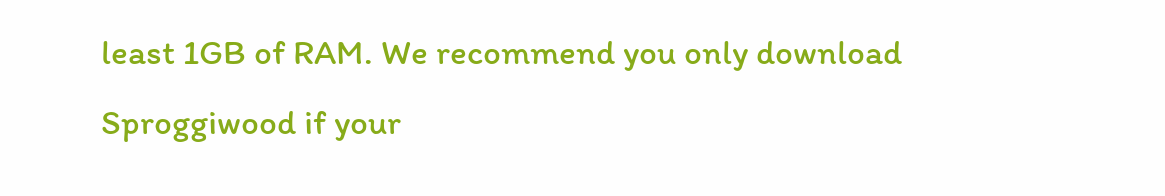least 1GB of RAM. We recommend you only download Sproggiwood if your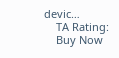devic…
    TA Rating:
    Buy Now